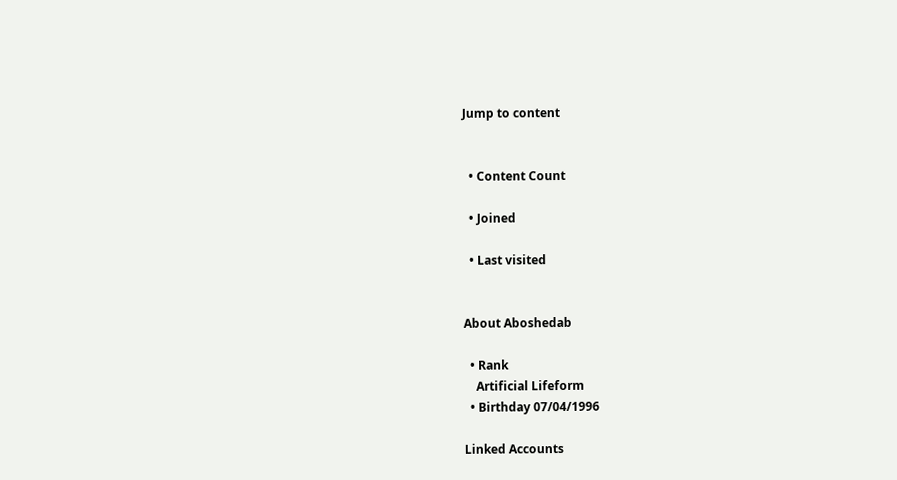Jump to content


  • Content Count

  • Joined

  • Last visited


About Aboshedab

  • Rank
    Artificial Lifeform
  • Birthday 07/04/1996

Linked Accounts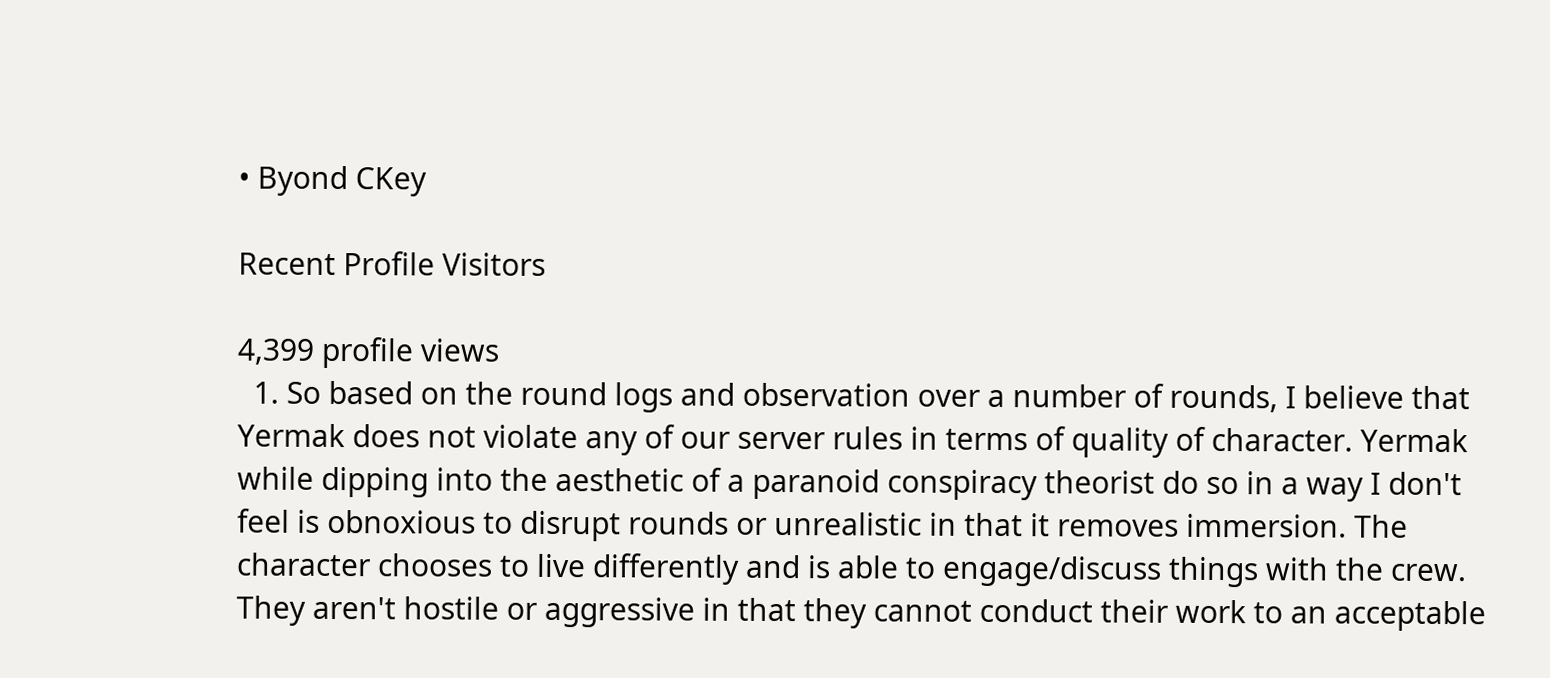• Byond CKey

Recent Profile Visitors

4,399 profile views
  1. So based on the round logs and observation over a number of rounds, I believe that Yermak does not violate any of our server rules in terms of quality of character. Yermak while dipping into the aesthetic of a paranoid conspiracy theorist do so in a way I don't feel is obnoxious to disrupt rounds or unrealistic in that it removes immersion. The character chooses to live differently and is able to engage/discuss things with the crew. They aren't hostile or aggressive in that they cannot conduct their work to an acceptable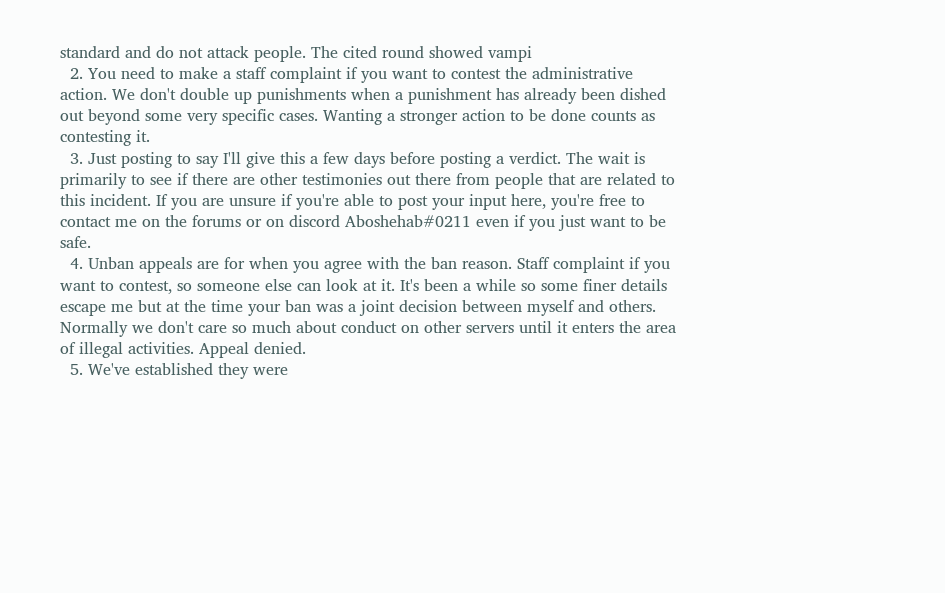standard and do not attack people. The cited round showed vampi
  2. You need to make a staff complaint if you want to contest the administrative action. We don't double up punishments when a punishment has already been dished out beyond some very specific cases. Wanting a stronger action to be done counts as contesting it.
  3. Just posting to say I'll give this a few days before posting a verdict. The wait is primarily to see if there are other testimonies out there from people that are related to this incident. If you are unsure if you're able to post your input here, you're free to contact me on the forums or on discord Aboshehab#0211 even if you just want to be safe.
  4. Unban appeals are for when you agree with the ban reason. Staff complaint if you want to contest, so someone else can look at it. It's been a while so some finer details escape me but at the time your ban was a joint decision between myself and others. Normally we don't care so much about conduct on other servers until it enters the area of illegal activities. Appeal denied.
  5. We've established they were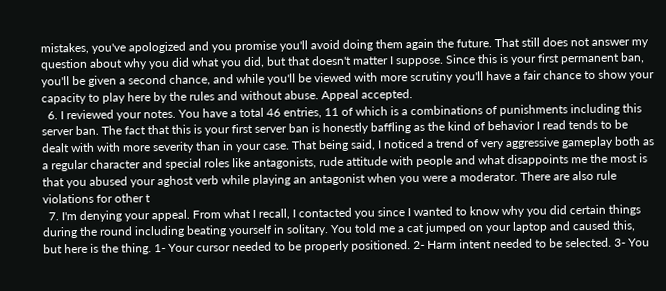mistakes, you've apologized and you promise you'll avoid doing them again the future. That still does not answer my question about why you did what you did, but that doesn't matter I suppose. Since this is your first permanent ban, you'll be given a second chance, and while you'll be viewed with more scrutiny you'll have a fair chance to show your capacity to play here by the rules and without abuse. Appeal accepted.
  6. I reviewed your notes. You have a total 46 entries, 11 of which is a combinations of punishments including this server ban. The fact that this is your first server ban is honestly baffling as the kind of behavior I read tends to be dealt with with more severity than in your case. That being said, I noticed a trend of very aggressive gameplay both as a regular character and special roles like antagonists, rude attitude with people and what disappoints me the most is that you abused your aghost verb while playing an antagonist when you were a moderator. There are also rule violations for other t
  7. I'm denying your appeal. From what I recall, I contacted you since I wanted to know why you did certain things during the round including beating yourself in solitary. You told me a cat jumped on your laptop and caused this, but here is the thing. 1- Your cursor needed to be properly positioned. 2- Harm intent needed to be selected. 3- You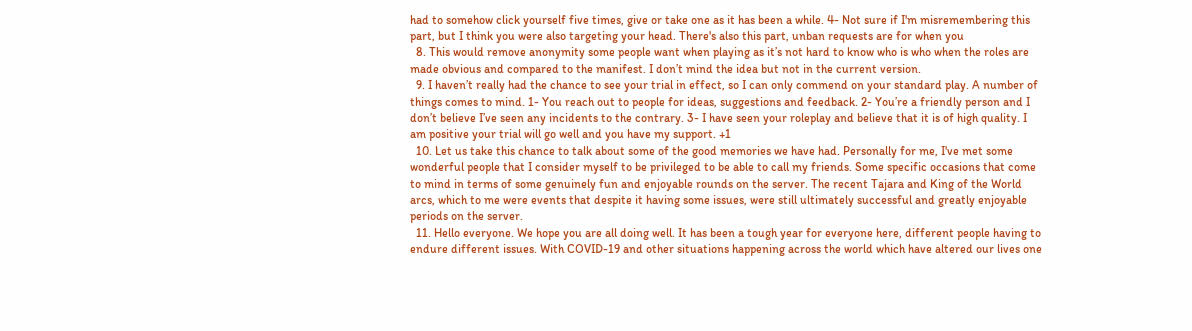had to somehow click yourself five times, give or take one as it has been a while. 4- Not sure if I'm misremembering this part, but I think you were also targeting your head. There's also this part, unban requests are for when you
  8. This would remove anonymity some people want when playing as it’s not hard to know who is who when the roles are made obvious and compared to the manifest. I don’t mind the idea but not in the current version.
  9. I haven’t really had the chance to see your trial in effect, so I can only commend on your standard play. A number of things comes to mind. 1- You reach out to people for ideas, suggestions and feedback. 2- You’re a friendly person and I don’t believe I’ve seen any incidents to the contrary. 3- I have seen your roleplay and believe that it is of high quality. I am positive your trial will go well and you have my support. +1
  10. Let us take this chance to talk about some of the good memories we have had. Personally for me, I've met some wonderful people that I consider myself to be privileged to be able to call my friends. Some specific occasions that come to mind in terms of some genuinely fun and enjoyable rounds on the server. The recent Tajara and King of the World arcs, which to me were events that despite it having some issues, were still ultimately successful and greatly enjoyable periods on the server.
  11. Hello everyone. We hope you are all doing well. It has been a tough year for everyone here, different people having to endure different issues. With COVID-19 and other situations happening across the world which have altered our lives one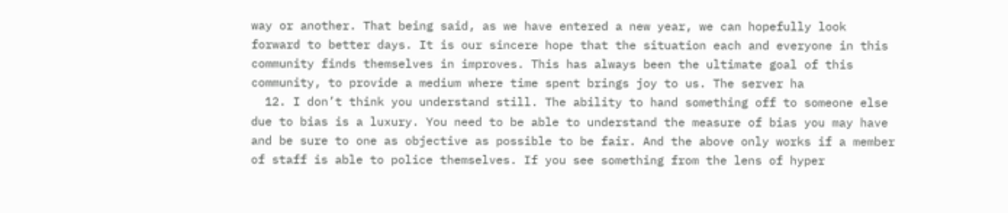way or another. That being said, as we have entered a new year, we can hopefully look forward to better days. It is our sincere hope that the situation each and everyone in this community finds themselves in improves. This has always been the ultimate goal of this community, to provide a medium where time spent brings joy to us. The server ha
  12. I don’t think you understand still. The ability to hand something off to someone else due to bias is a luxury. You need to be able to understand the measure of bias you may have and be sure to one as objective as possible to be fair. And the above only works if a member of staff is able to police themselves. If you see something from the lens of hyper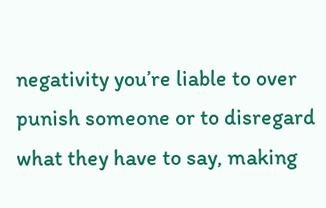negativity you’re liable to over punish someone or to disregard what they have to say, making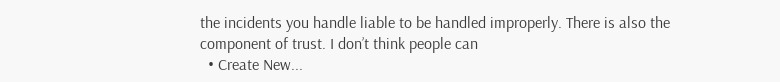the incidents you handle liable to be handled improperly. There is also the component of trust. I don’t think people can
  • Create New...